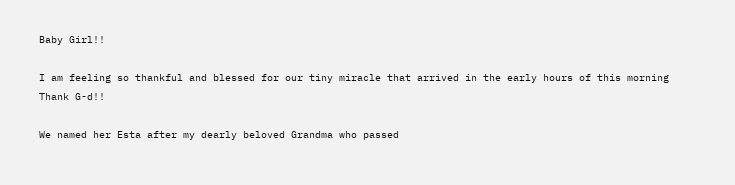Baby Girl!!

I am feeling so thankful and blessed for our tiny miracle that arrived in the early hours of this morning Thank G-d!!

We named her Esta after my dearly beloved Grandma who passed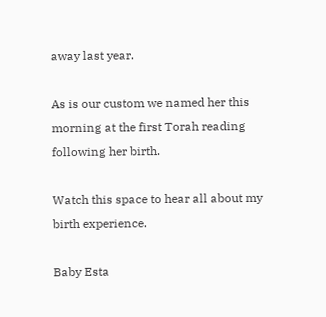away last year.

As is our custom we named her this morning at the first Torah reading following her birth.

Watch this space to hear all about my birth experience.

Baby Esta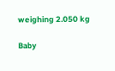weighing 2.050 kg

Baby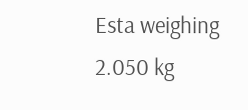Esta weighing 2.050 kg